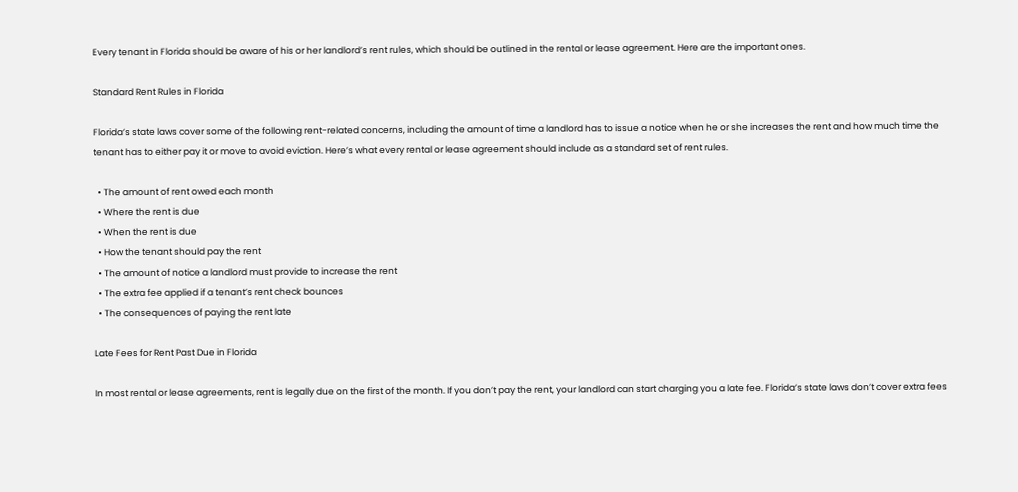Every tenant in Florida should be aware of his or her landlord’s rent rules, which should be outlined in the rental or lease agreement. Here are the important ones.

Standard Rent Rules in Florida

Florida’s state laws cover some of the following rent-related concerns, including the amount of time a landlord has to issue a notice when he or she increases the rent and how much time the tenant has to either pay it or move to avoid eviction. Here’s what every rental or lease agreement should include as a standard set of rent rules.

  • The amount of rent owed each month
  • Where the rent is due
  • When the rent is due
  • How the tenant should pay the rent
  • The amount of notice a landlord must provide to increase the rent
  • The extra fee applied if a tenant’s rent check bounces
  • The consequences of paying the rent late

Late Fees for Rent Past Due in Florida

In most rental or lease agreements, rent is legally due on the first of the month. If you don’t pay the rent, your landlord can start charging you a late fee. Florida’s state laws don’t cover extra fees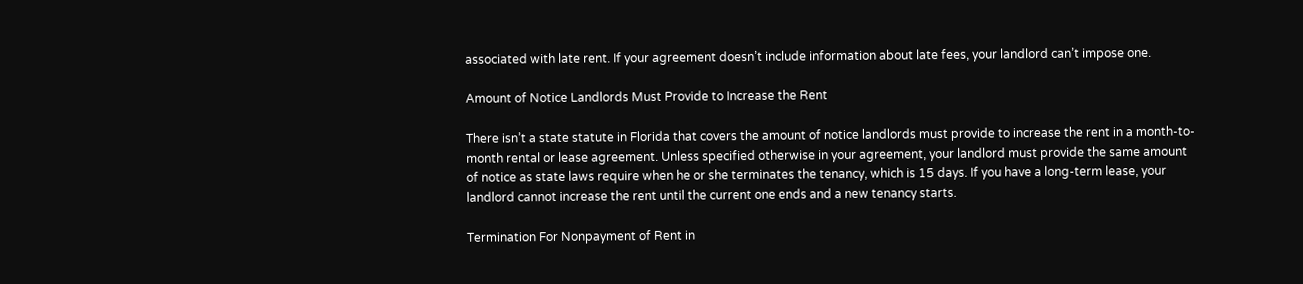associated with late rent. If your agreement doesn’t include information about late fees, your landlord can’t impose one.

Amount of Notice Landlords Must Provide to Increase the Rent

There isn’t a state statute in Florida that covers the amount of notice landlords must provide to increase the rent in a month-to-month rental or lease agreement. Unless specified otherwise in your agreement, your landlord must provide the same amount of notice as state laws require when he or she terminates the tenancy, which is 15 days. If you have a long-term lease, your landlord cannot increase the rent until the current one ends and a new tenancy starts.

Termination For Nonpayment of Rent in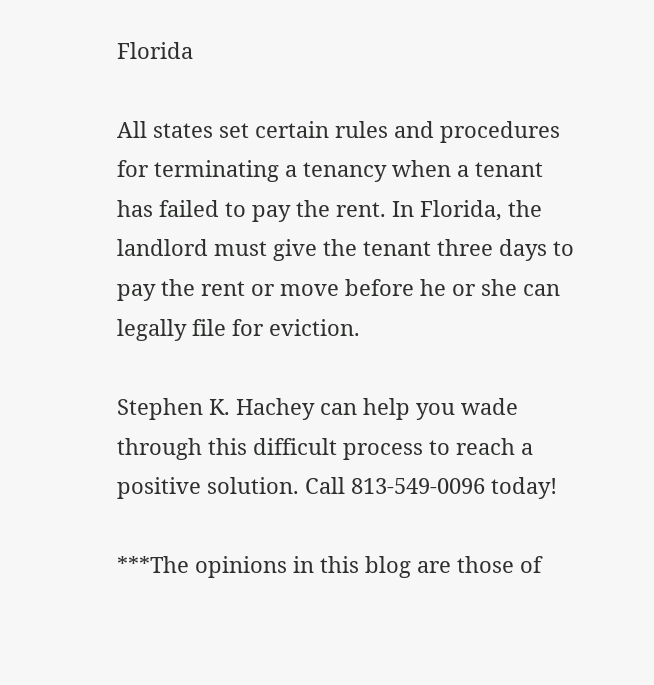Florida

All states set certain rules and procedures for terminating a tenancy when a tenant has failed to pay the rent. In Florida, the landlord must give the tenant three days to pay the rent or move before he or she can legally file for eviction.

Stephen K. Hachey can help you wade through this difficult process to reach a positive solution. Call 813-549-0096 today!

***The opinions in this blog are those of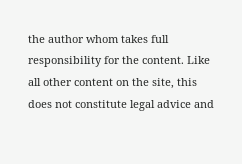the author whom takes full responsibility for the content. Like all other content on the site, this does not constitute legal advice and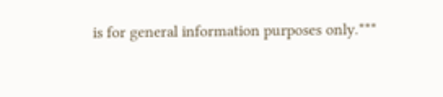is for general information purposes only.***